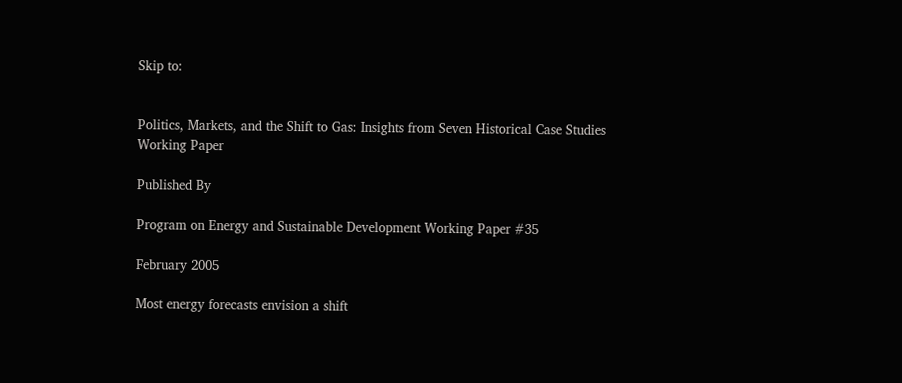Skip to:


Politics, Markets, and the Shift to Gas: Insights from Seven Historical Case Studies
Working Paper

Published By

Program on Energy and Sustainable Development Working Paper #35

February 2005

Most energy forecasts envision a shift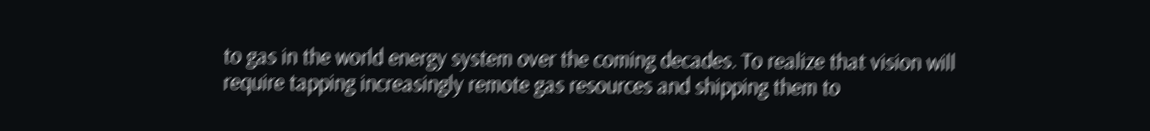to gas in the world energy system over the coming decades. To realize that vision will require tapping increasingly remote gas resources and shipping them to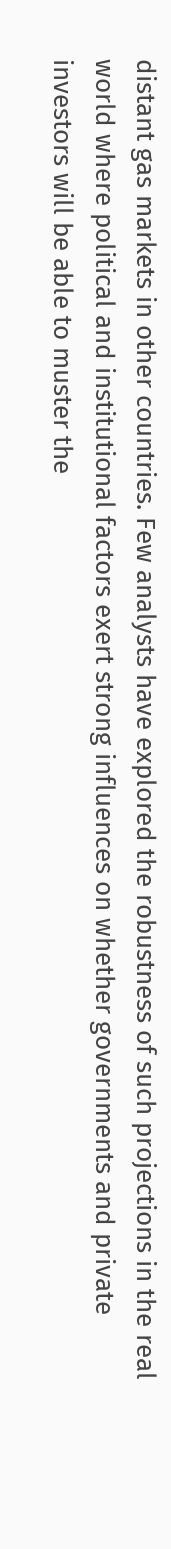distant gas markets in other countries. Few analysts have explored the robustness of such projections in the real world where political and institutional factors exert strong influences on whether governments and private investors will be able to muster the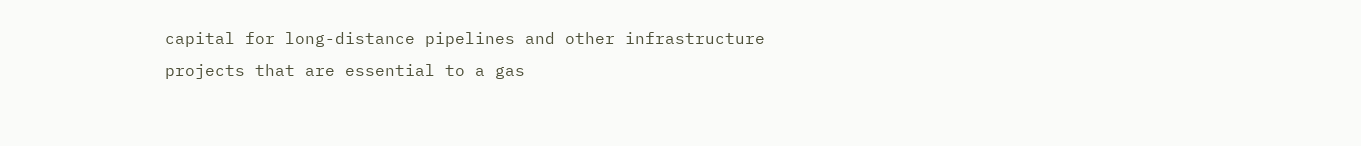capital for long-distance pipelines and other infrastructure projects that are essential to a gas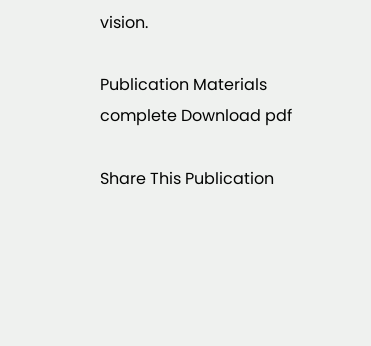vision.

Publication Materials
complete Download pdf

Share This Publication